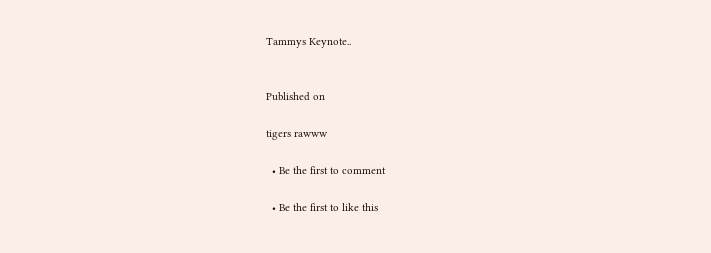Tammys Keynote..


Published on

tigers rawww

  • Be the first to comment

  • Be the first to like this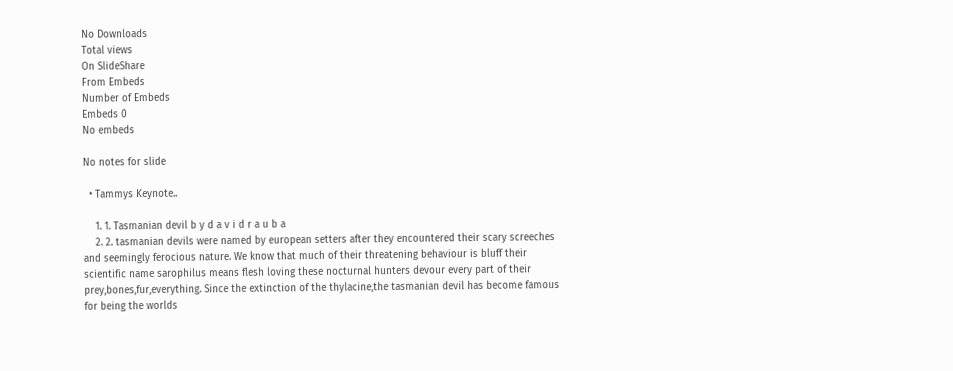No Downloads
Total views
On SlideShare
From Embeds
Number of Embeds
Embeds 0
No embeds

No notes for slide

  • Tammys Keynote..

    1. 1. Tasmanian devil b y d a v i d r a u b a
    2. 2. tasmanian devils were named by european setters after they encountered their scary screeches and seemingly ferocious nature. We know that much of their threatening behaviour is bluff their scientific name sarophilus means flesh loving these nocturnal hunters devour every part of their prey,bones,fur,everything. Since the extinction of the thylacine,the tasmanian devil has become famous for being the worlds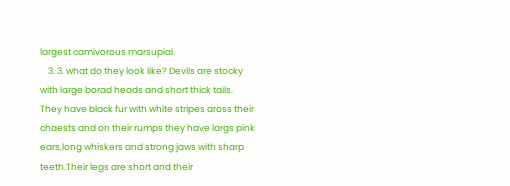largest camivorous marsupial.
    3. 3. what do they look like? Devils are stocky with large borad heads and short thick tails. They have black fur with white stripes aross their chaests and on their rumps they have largs pink ears,long whiskers and strong jaws with sharp teeth.Their legs are short and their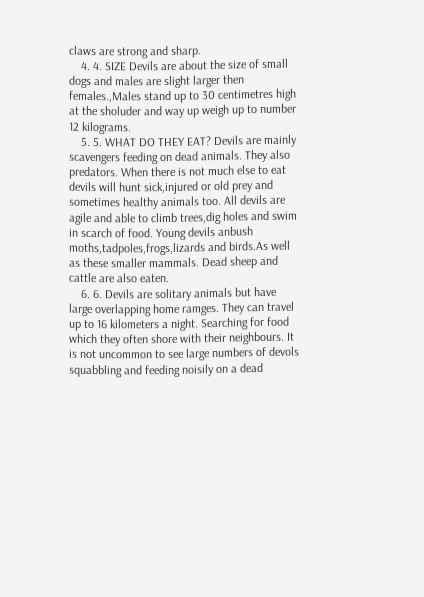claws are strong and sharp.
    4. 4. SIZE Devils are about the size of small dogs and males are slight larger then females.,Males stand up to 30 centimetres high at the sholuder and way up weigh up to number 12 kilograms.
    5. 5. WHAT DO THEY EAT? Devils are mainly scavengers feeding on dead animals. They also predators. When there is not much else to eat devils will hunt sick,injured or old prey and sometimes healthy animals too. All devils are agile and able to climb trees,dig holes and swim in scarch of food. Young devils anbush moths,tadpoles,frogs,lizards and birds.As well as these smaller mammals. Dead sheep and cattle are also eaten.
    6. 6. Devils are solitary animals but have large overlapping home ramges. They can travel up to 16 kilometers a night. Searching for food which they often shore with their neighbours. It is not uncommon to see large numbers of devols squabbling and feeding noisily on a dead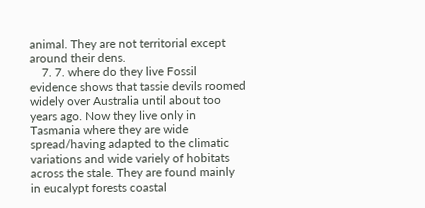animal. They are not territorial except around their dens.
    7. 7. where do they live Fossil evidence shows that tassie devils roomed widely over Australia until about too years ago. Now they live only in Tasmania where they are wide spread/having adapted to the climatic variations and wide variely of hobitats across the stale. They are found mainly in eucalypt forests coastal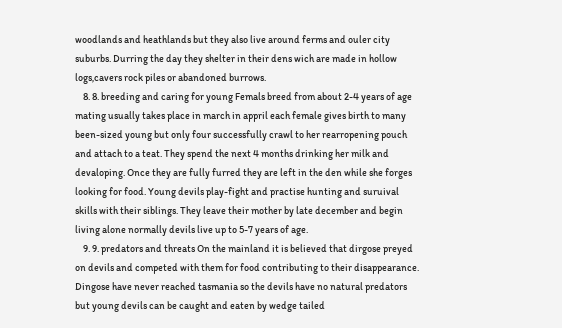woodlands and heathlands but they also live around ferms and ouler city suburbs. Durring the day they shelter in their dens wich are made in hollow logs,cavers rock piles or abandoned burrows.
    8. 8. breeding and caring for young Femals breed from about 2-4 years of age mating usually takes place in march in appril each female gives birth to many been-sized young but only four successfully crawl to her rearropening pouch and attach to a teat. They spend the next 4 months drinking her milk and devaloping. Once they are fully furred they are left in the den while she forges looking for food. Young devils play-fight and practise hunting and suruival skills with their siblings. They leave their mother by late december and begin living alone normally devils live up to 5-7 years of age.
    9. 9. predators and threats On the mainland it is believed that dirgose preyed on devils and competed with them for food contributing to their disappearance. Dingose have never reached tasmania so the devils have no natural predators but young devils can be caught and eaten by wedge tailed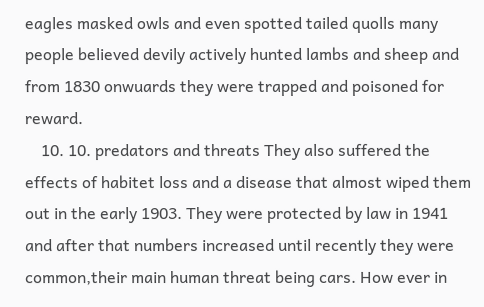eagles masked owls and even spotted tailed quolls many people believed devily actively hunted lambs and sheep and from 1830 onwuards they were trapped and poisoned for reward.
    10. 10. predators and threats They also suffered the effects of habitet loss and a disease that almost wiped them out in the early 1903. They were protected by law in 1941 and after that numbers increased until recently they were common,their main human threat being cars. How ever in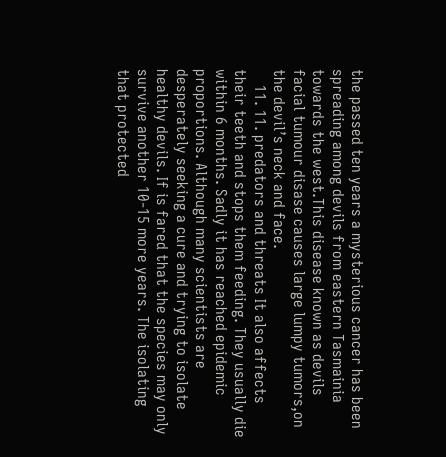the passed ten years a mysterious cancer has been spreading among devils from eastern Tasmainia towards the west.This disease known as devils facial tumour disase causes large lumpy tumors,on the devil’s neck and face.
    11. 11. predators and threats It also affects their teeth and stops them feeding. They usually die within 6 months. Sadly it has reached epidemic proportions. Although many scientists are desperately seeking a cure and trying to isolate healthy devils. If is fared that the species may only survive another 10-15 more years. The isolating that protected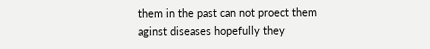them in the past can not proect them aginst diseases hopefully they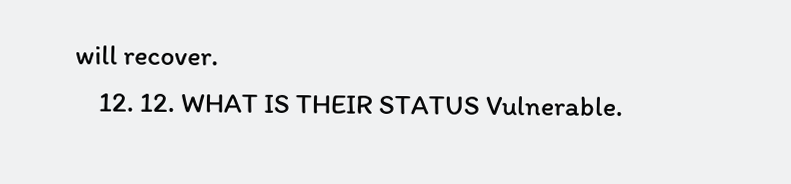will recover.
    12. 12. WHAT IS THEIR STATUS Vulnerable.